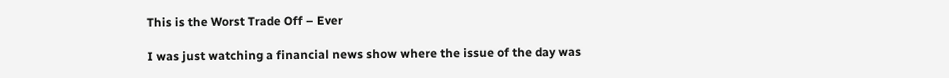This is the Worst Trade Off – Ever

I was just watching a financial news show where the issue of the day was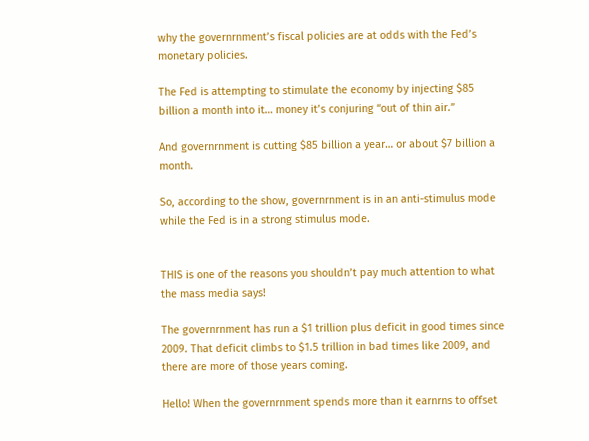why the governrnment’s fiscal policies are at odds with the Fed’s monetary policies.

The Fed is attempting to stimulate the economy by injecting $85 billion a month into it… money it’s conjuring “out of thin air.”

And governrnment is cutting $85 billion a year… or about $7 billion a month.

So, according to the show, governrnment is in an anti-stimulus mode while the Fed is in a strong stimulus mode.


THIS is one of the reasons you shouldn’t pay much attention to what the mass media says!

The governrnment has run a $1 trillion plus deficit in good times since 2009. That deficit climbs to $1.5 trillion in bad times like 2009, and there are more of those years coming.

Hello! When the governrnment spends more than it earnrns to offset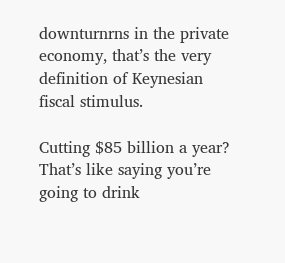downturnrns in the private economy, that’s the very definition of Keynesian fiscal stimulus.

Cutting $85 billion a year? That’s like saying you’re going to drink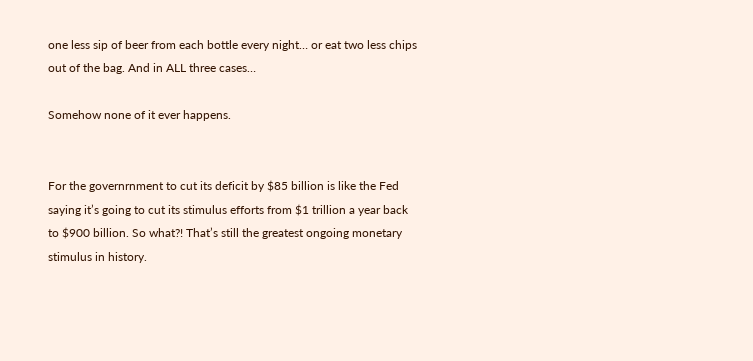one less sip of beer from each bottle every night… or eat two less chips out of the bag. And in ALL three cases…

Somehow none of it ever happens.


For the governrnment to cut its deficit by $85 billion is like the Fed saying it’s going to cut its stimulus efforts from $1 trillion a year back to $900 billion. So what?! That’s still the greatest ongoing monetary stimulus in history.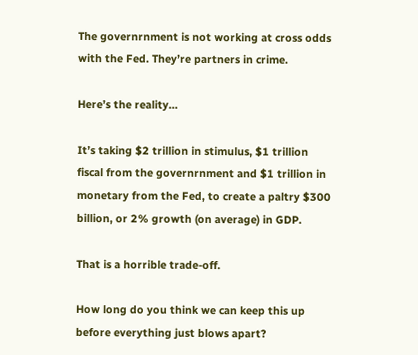The governrnment is not working at cross odds with the Fed. They’re partners in crime.

Here’s the reality…

It’s taking $2 trillion in stimulus, $1 trillion fiscal from the governrnment and $1 trillion in monetary from the Fed, to create a paltry $300 billion, or 2% growth (on average) in GDP.

That is a horrible trade-off.

How long do you think we can keep this up before everything just blows apart?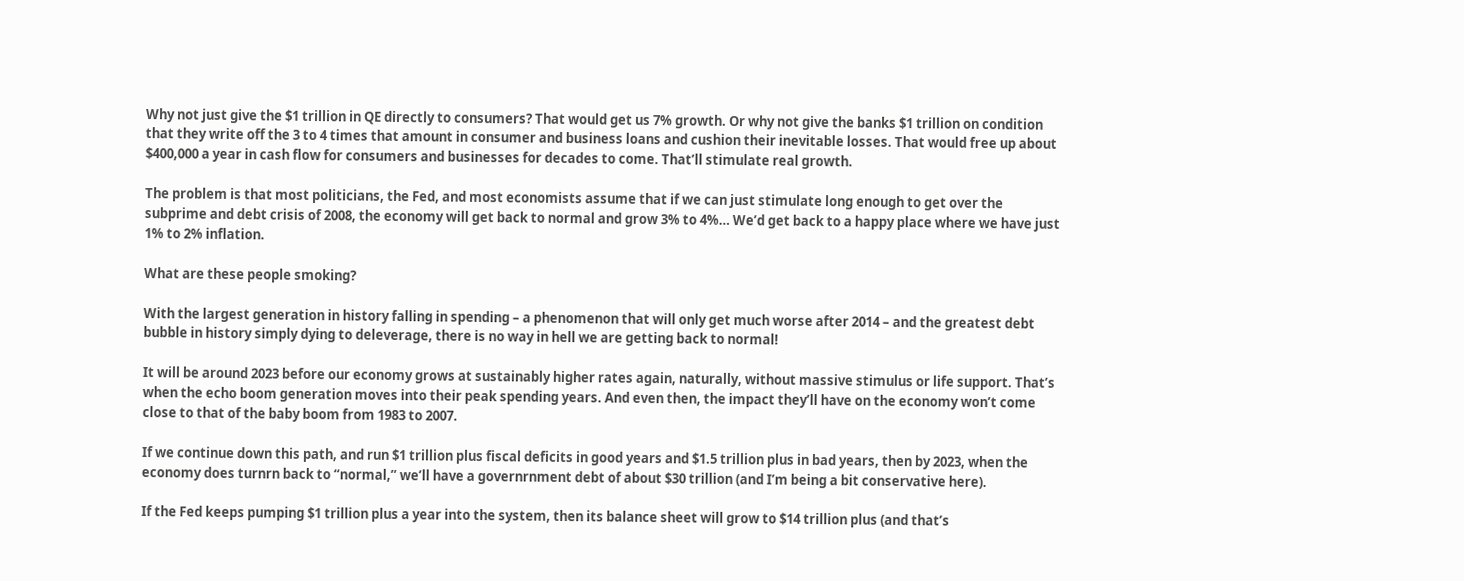Why not just give the $1 trillion in QE directly to consumers? That would get us 7% growth. Or why not give the banks $1 trillion on condition that they write off the 3 to 4 times that amount in consumer and business loans and cushion their inevitable losses. That would free up about $400,000 a year in cash flow for consumers and businesses for decades to come. That’ll stimulate real growth.

The problem is that most politicians, the Fed, and most economists assume that if we can just stimulate long enough to get over the subprime and debt crisis of 2008, the economy will get back to normal and grow 3% to 4%… We’d get back to a happy place where we have just 1% to 2% inflation.

What are these people smoking?

With the largest generation in history falling in spending – a phenomenon that will only get much worse after 2014 – and the greatest debt bubble in history simply dying to deleverage, there is no way in hell we are getting back to normal!

It will be around 2023 before our economy grows at sustainably higher rates again, naturally, without massive stimulus or life support. That’s when the echo boom generation moves into their peak spending years. And even then, the impact they’ll have on the economy won’t come close to that of the baby boom from 1983 to 2007.

If we continue down this path, and run $1 trillion plus fiscal deficits in good years and $1.5 trillion plus in bad years, then by 2023, when the economy does turnrn back to “normal,” we’ll have a governrnment debt of about $30 trillion (and I’m being a bit conservative here).

If the Fed keeps pumping $1 trillion plus a year into the system, then its balance sheet will grow to $14 trillion plus (and that’s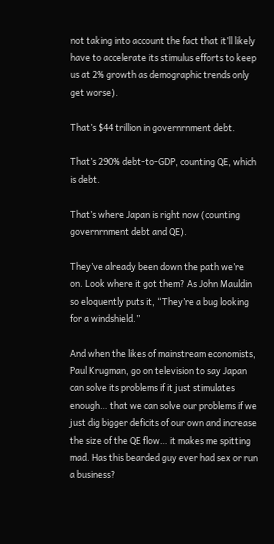not taking into account the fact that it’ll likely have to accelerate its stimulus efforts to keep us at 2% growth as demographic trends only get worse).

That’s $44 trillion in governrnment debt.

That’s 290% debt-to-GDP, counting QE, which is debt.

That’s where Japan is right now (counting governrnment debt and QE).

They’ve already been down the path we’re on. Look where it got them? As John Mauldin so eloquently puts it, “They’re a bug looking for a windshield.”

And when the likes of mainstream economists, Paul Krugman, go on television to say Japan can solve its problems if it just stimulates enough… that we can solve our problems if we just dig bigger deficits of our own and increase the size of the QE flow… it makes me spitting mad. Has this bearded guy ever had sex or run a business?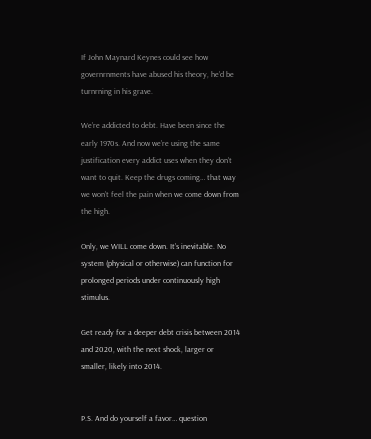If John Maynard Keynes could see how governrnments have abused his theory, he’d be turnrning in his grave.

We’re addicted to debt. Have been since the early 1970s. And now we’re using the same justification every addict uses when they don’t want to quit. Keep the drugs coming… that way we won’t feel the pain when we come down from the high.

Only, we WILL come down. It’s inevitable. No system (physical or otherwise) can function for prolonged periods under continuously high stimulus.

Get ready for a deeper debt crisis between 2014 and 2020, with the next shock, larger or smaller, likely into 2014.


P.S. And do yourself a favor… question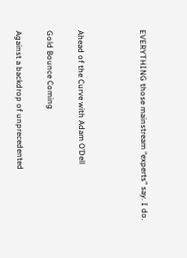EVERYTHING those mainstream “experts” say. I do.



Ahead of the Curve with Adam O’Dell

Gold Bounce Coming

Against a backdrop of unprecedented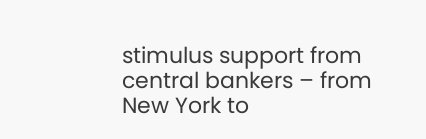stimulus support from central bankers – from New York to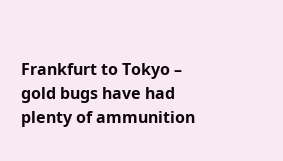Frankfurt to Tokyo – gold bugs have had plenty of ammunition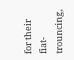for their fiat-trouncing,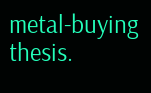metal-buying thesis.